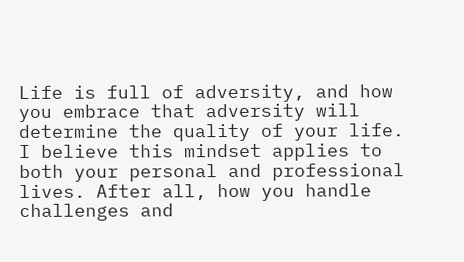Life is full of adversity, and how you embrace that adversity will determine the quality of your life. I believe this mindset applies to both your personal and professional lives. After all, how you handle challenges and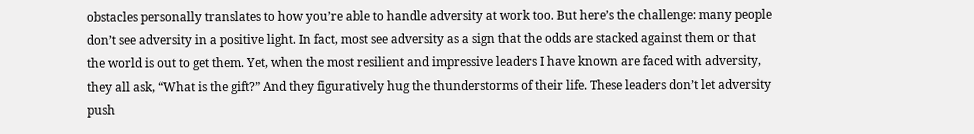obstacles personally translates to how you’re able to handle adversity at work too. But here’s the challenge: many people don’t see adversity in a positive light. In fact, most see adversity as a sign that the odds are stacked against them or that the world is out to get them. Yet, when the most resilient and impressive leaders I have known are faced with adversity, they all ask, “What is the gift?” And they figuratively hug the thunderstorms of their life. These leaders don’t let adversity push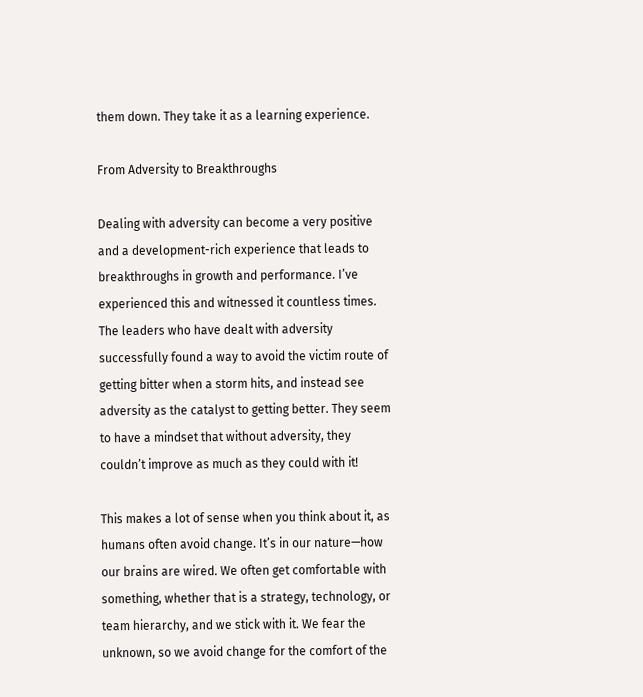them down. They take it as a learning experience.

From Adversity to Breakthroughs

Dealing with adversity can become a very positive and a development-rich experience that leads to breakthroughs in growth and performance. I’ve experienced this and witnessed it countless times. The leaders who have dealt with adversity successfully found a way to avoid the victim route of getting bitter when a storm hits, and instead see adversity as the catalyst to getting better. They seem to have a mindset that without adversity, they couldn’t improve as much as they could with it!

This makes a lot of sense when you think about it, as humans often avoid change. It’s in our nature—how our brains are wired. We often get comfortable with something, whether that is a strategy, technology, or team hierarchy, and we stick with it. We fear the unknown, so we avoid change for the comfort of the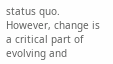status quo. However, change is a critical part of evolving and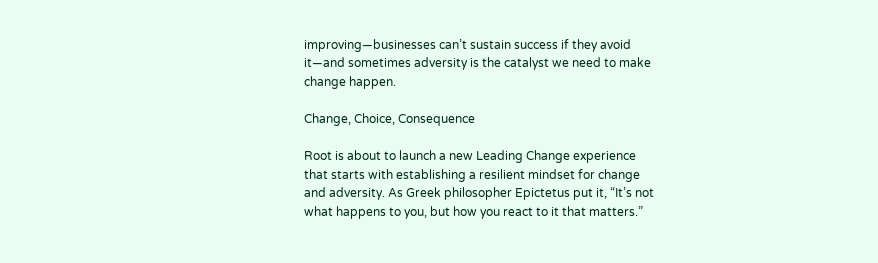improving—businesses can’t sustain success if they avoid it—and sometimes adversity is the catalyst we need to make change happen.

Change, Choice, Consequence

Root is about to launch a new Leading Change experience that starts with establishing a resilient mindset for change and adversity. As Greek philosopher Epictetus put it, “It’s not what happens to you, but how you react to it that matters.”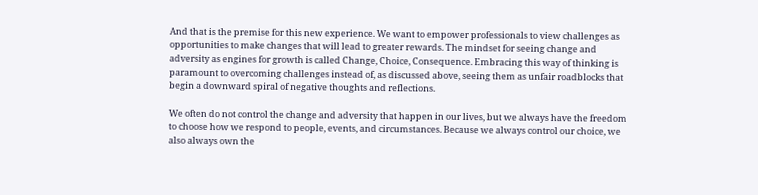And that is the premise for this new experience. We want to empower professionals to view challenges as opportunities to make changes that will lead to greater rewards. The mindset for seeing change and adversity as engines for growth is called Change, Choice, Consequence. Embracing this way of thinking is paramount to overcoming challenges instead of, as discussed above, seeing them as unfair roadblocks that begin a downward spiral of negative thoughts and reflections.

We often do not control the change and adversity that happen in our lives, but we always have the freedom to choose how we respond to people, events, and circumstances. Because we always control our choice, we also always own the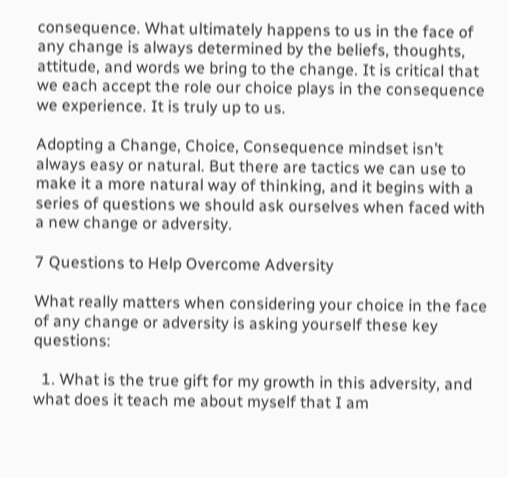consequence. What ultimately happens to us in the face of any change is always determined by the beliefs, thoughts, attitude, and words we bring to the change. It is critical that we each accept the role our choice plays in the consequence we experience. It is truly up to us.

Adopting a Change, Choice, Consequence mindset isn’t always easy or natural. But there are tactics we can use to make it a more natural way of thinking, and it begins with a series of questions we should ask ourselves when faced with a new change or adversity.

7 Questions to Help Overcome Adversity

What really matters when considering your choice in the face of any change or adversity is asking yourself these key questions:

  1. What is the true gift for my growth in this adversity, and what does it teach me about myself that I am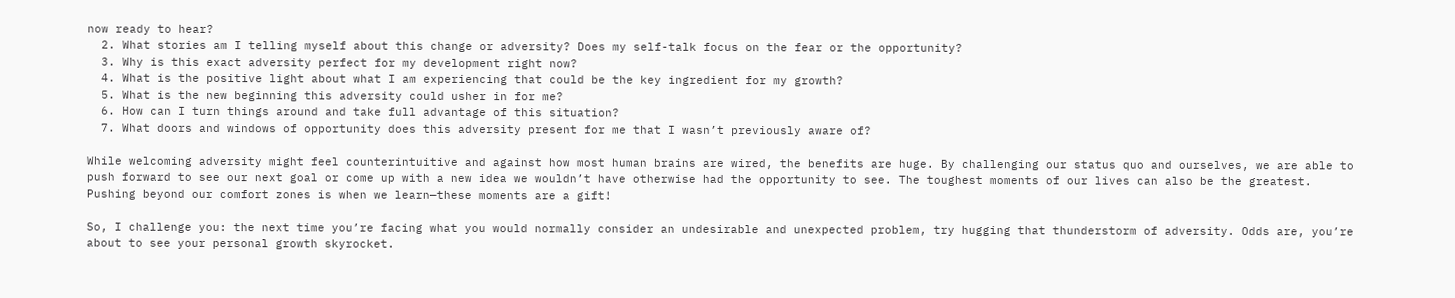now ready to hear?
  2. What stories am I telling myself about this change or adversity? Does my self-talk focus on the fear or the opportunity?
  3. Why is this exact adversity perfect for my development right now?
  4. What is the positive light about what I am experiencing that could be the key ingredient for my growth?
  5. What is the new beginning this adversity could usher in for me?
  6. How can I turn things around and take full advantage of this situation?
  7. What doors and windows of opportunity does this adversity present for me that I wasn’t previously aware of?

While welcoming adversity might feel counterintuitive and against how most human brains are wired, the benefits are huge. By challenging our status quo and ourselves, we are able to push forward to see our next goal or come up with a new idea we wouldn’t have otherwise had the opportunity to see. The toughest moments of our lives can also be the greatest. Pushing beyond our comfort zones is when we learn—these moments are a gift!

So, I challenge you: the next time you’re facing what you would normally consider an undesirable and unexpected problem, try hugging that thunderstorm of adversity. Odds are, you’re about to see your personal growth skyrocket.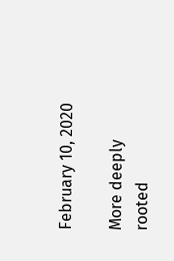February 10, 2020

More deeply rooted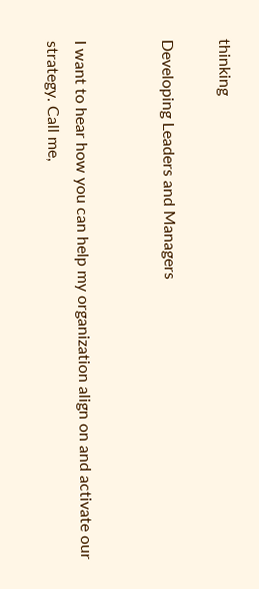thinking

Developing Leaders and Managers


I want to hear how you can help my organization align on and activate our strategy. Call me,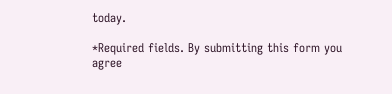today.

*Required fields. By submitting this form you agree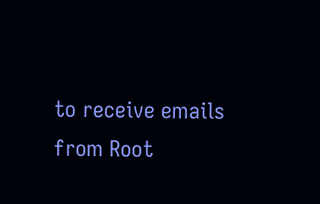to receive emails from Root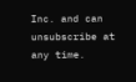Inc. and can unsubscribe at any time.